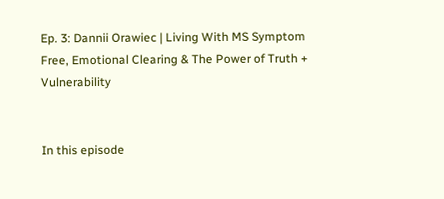Ep. 3: Dannii Orawiec | Living With MS Symptom Free, Emotional Clearing & The Power of Truth + Vulnerability


In this episode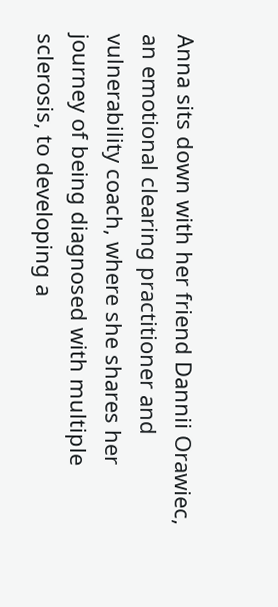Anna sits down with her friend Dannii Orawiec, an emotional clearing practitioner and vulnerability coach, where she shares her journey of being diagnosed with multiple sclerosis, to developing a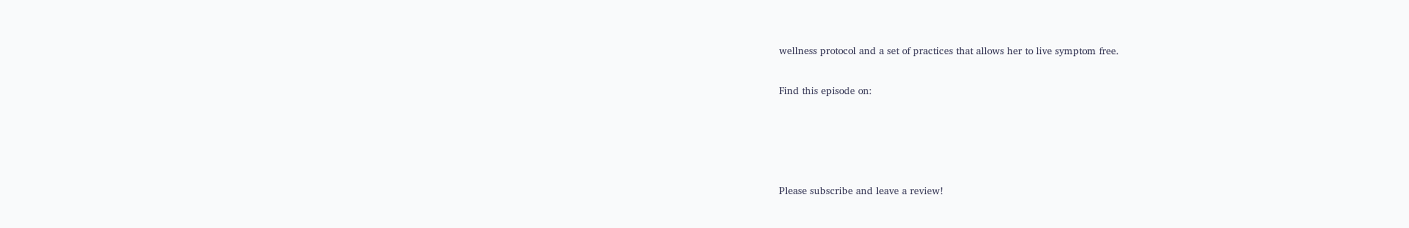wellness protocol and a set of practices that allows her to live symptom free.

Find this episode on:




Please subscribe and leave a review!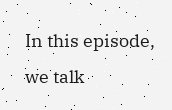In this episode, we talk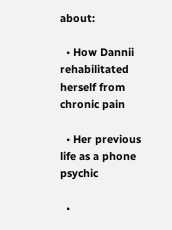about:

  • How Dannii rehabilitated herself from chronic pain

  • Her previous life as a phone psychic

  •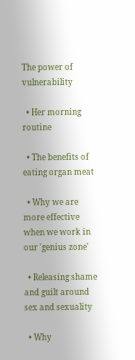The power of vulnerability

  • Her morning routine

  • The benefits of eating organ meat

  • Why we are more effective when we work in our 'genius zone'

  • Releasing shame and guilt around sex and sexuality

  • Why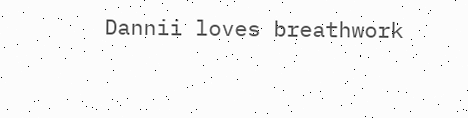Dannii loves breathwork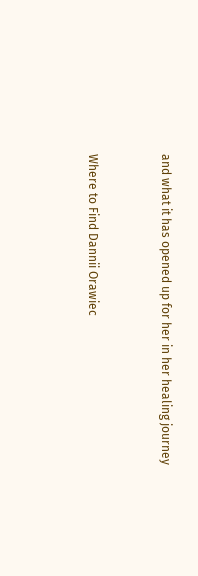and what it has opened up for her in her healing journey


Where to Find Dannii Orawiec